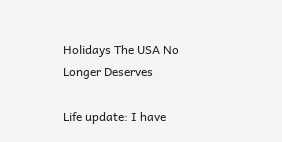Holidays The USA No Longer Deserves

Life update: I have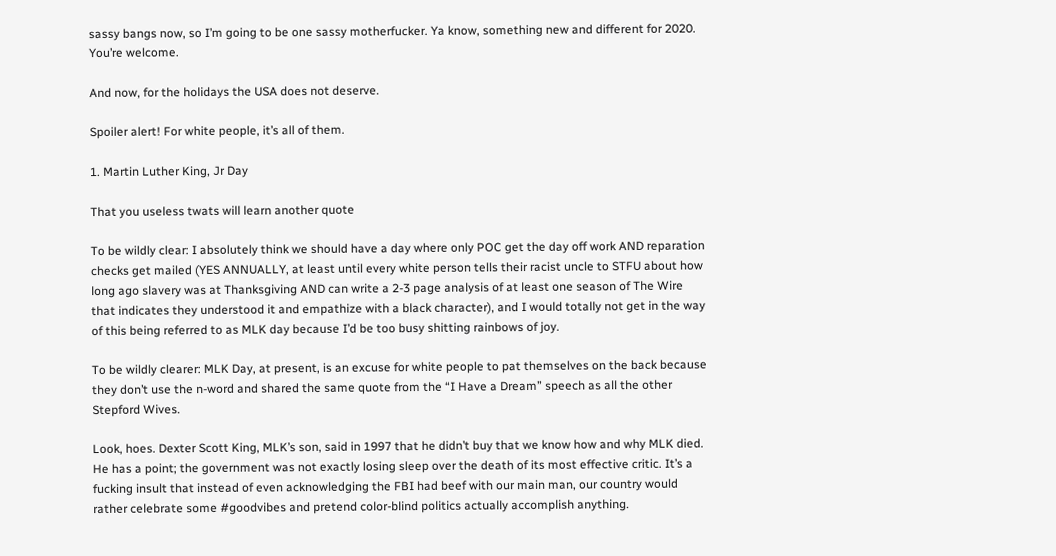sassy bangs now, so I’m going to be one sassy motherfucker. Ya know, something new and different for 2020. You’re welcome.

And now, for the holidays the USA does not deserve.

Spoiler alert! For white people, it’s all of them.

1. Martin Luther King, Jr Day

That you useless twats will learn another quote

To be wildly clear: I absolutely think we should have a day where only POC get the day off work AND reparation checks get mailed (YES ANNUALLY, at least until every white person tells their racist uncle to STFU about how long ago slavery was at Thanksgiving AND can write a 2-3 page analysis of at least one season of The Wire that indicates they understood it and empathize with a black character), and I would totally not get in the way of this being referred to as MLK day because I’d be too busy shitting rainbows of joy.

To be wildly clearer: MLK Day, at present, is an excuse for white people to pat themselves on the back because they don’t use the n-word and shared the same quote from the “I Have a Dream” speech as all the other Stepford Wives.

Look, hoes. Dexter Scott King, MLK’s son, said in 1997 that he didn’t buy that we know how and why MLK died. He has a point; the government was not exactly losing sleep over the death of its most effective critic. It’s a fucking insult that instead of even acknowledging the FBI had beef with our main man, our country would rather celebrate some #goodvibes and pretend color-blind politics actually accomplish anything.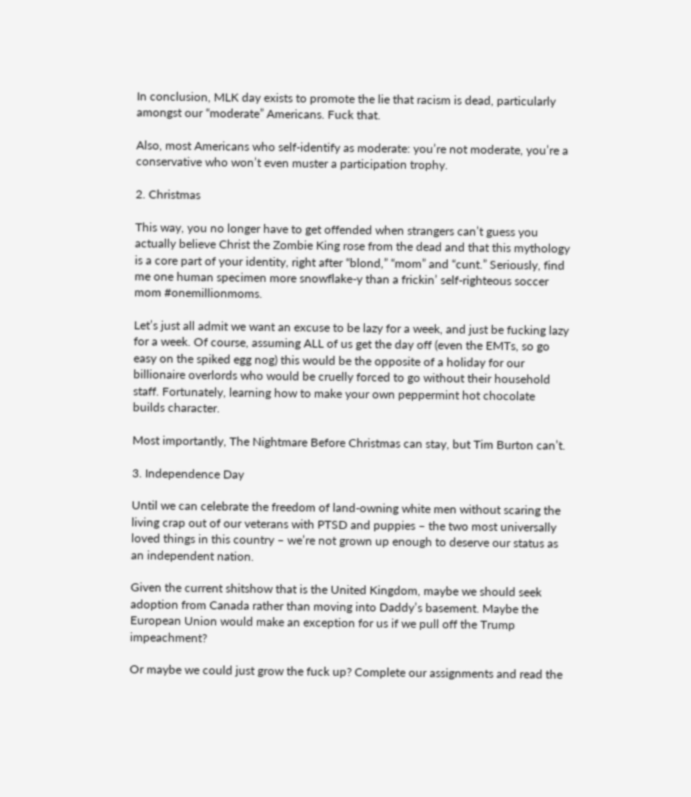In conclusion, MLK day exists to promote the lie that racism is dead, particularly amongst our “moderate” Americans. Fuck that.

Also, most Americans who self-identify as moderate: you’re not moderate, you’re a conservative who won’t even muster a participation trophy.

2. Christmas

This way, you no longer have to get offended when strangers can’t guess you actually believe Christ the Zombie King rose from the dead and that this mythology is a core part of your identity, right after “blond,” “mom” and “cunt.” Seriously, find me one human specimen more snowflake-y than a frickin’ self-righteous soccer mom #onemillionmoms.

Let’s just all admit we want an excuse to be lazy for a week, and just be fucking lazy for a week. Of course, assuming ALL of us get the day off (even the EMTs, so go easy on the spiked egg nog) this would be the opposite of a holiday for our billionaire overlords who would be cruelly forced to go without their household staff. Fortunately, learning how to make your own peppermint hot chocolate builds character.

Most importantly, The Nightmare Before Christmas can stay, but Tim Burton can’t.

3. Independence Day

Until we can celebrate the freedom of land-owning white men without scaring the living crap out of our veterans with PTSD and puppies – the two most universally loved things in this country – we’re not grown up enough to deserve our status as an independent nation.

Given the current shitshow that is the United Kingdom, maybe we should seek adoption from Canada rather than moving into Daddy’s basement. Maybe the European Union would make an exception for us if we pull off the Trump impeachment?

Or maybe we could just grow the fuck up? Complete our assignments and read the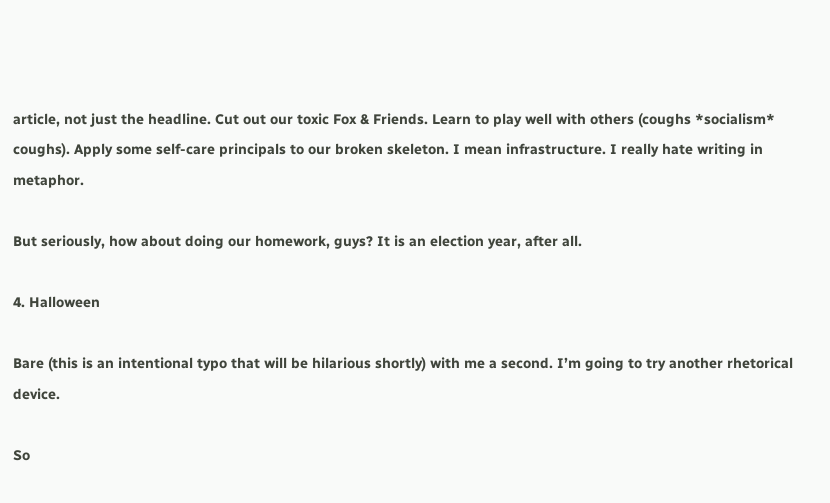article, not just the headline. Cut out our toxic Fox & Friends. Learn to play well with others (coughs *socialism* coughs). Apply some self-care principals to our broken skeleton. I mean infrastructure. I really hate writing in metaphor.

But seriously, how about doing our homework, guys? It is an election year, after all.

4. Halloween

Bare (this is an intentional typo that will be hilarious shortly) with me a second. I’m going to try another rhetorical device.

So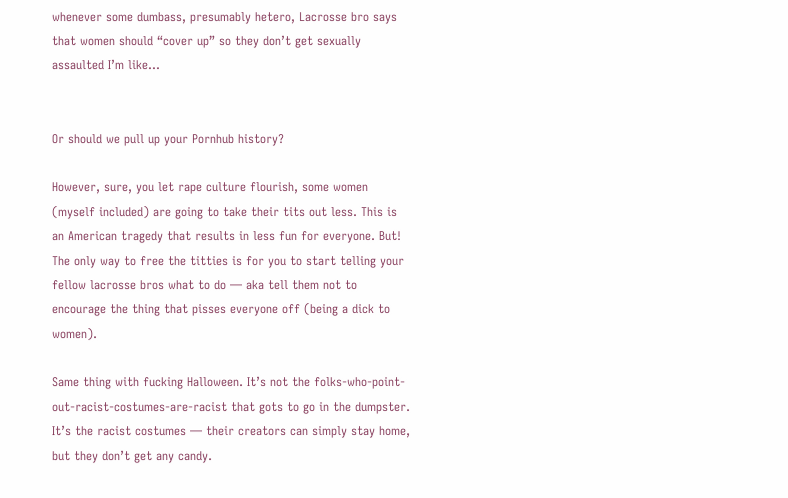whenever some dumbass, presumably hetero, Lacrosse bro says that women should “cover up” so they don’t get sexually assaulted I’m like…


Or should we pull up your Pornhub history?

However, sure, you let rape culture flourish, some women (myself included) are going to take their tits out less. This is an American tragedy that results in less fun for everyone. But! The only way to free the titties is for you to start telling your fellow lacrosse bros what to do — aka tell them not to encourage the thing that pisses everyone off (being a dick to women).

Same thing with fucking Halloween. It’s not the folks-who-point-out-racist-costumes-are-racist that gots to go in the dumpster. It’s the racist costumes — their creators can simply stay home, but they don’t get any candy.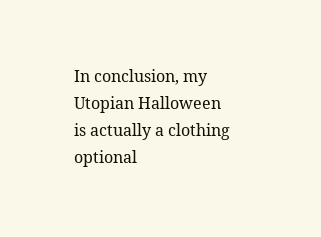In conclusion, my Utopian Halloween is actually a clothing optional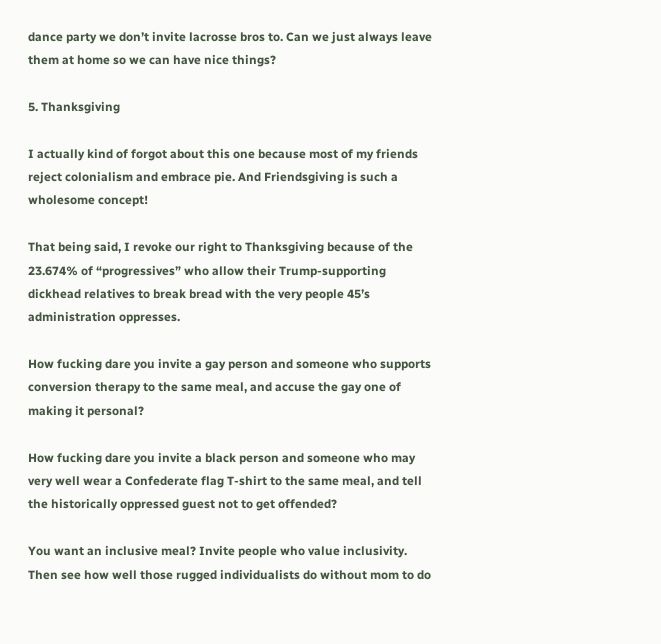dance party we don’t invite lacrosse bros to. Can we just always leave them at home so we can have nice things?

5. Thanksgiving

I actually kind of forgot about this one because most of my friends reject colonialism and embrace pie. And Friendsgiving is such a wholesome concept!

That being said, I revoke our right to Thanksgiving because of the 23.674% of “progressives” who allow their Trump-supporting dickhead relatives to break bread with the very people 45’s administration oppresses.

How fucking dare you invite a gay person and someone who supports conversion therapy to the same meal, and accuse the gay one of making it personal?

How fucking dare you invite a black person and someone who may very well wear a Confederate flag T-shirt to the same meal, and tell the historically oppressed guest not to get offended?

You want an inclusive meal? Invite people who value inclusivity. Then see how well those rugged individualists do without mom to do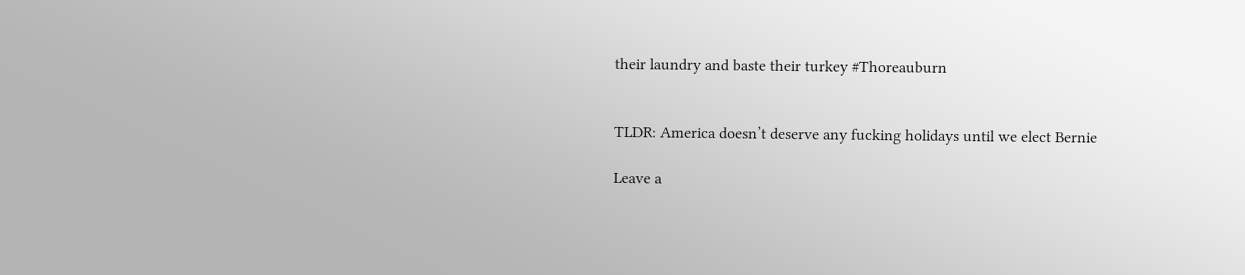their laundry and baste their turkey #Thoreauburn


TLDR: America doesn’t deserve any fucking holidays until we elect Bernie

Leave a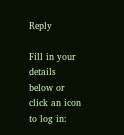Reply

Fill in your details below or click an icon to log in: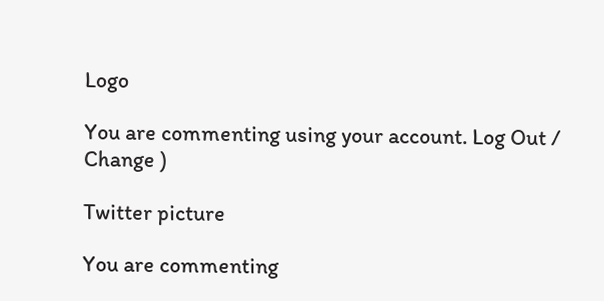Logo

You are commenting using your account. Log Out /  Change )

Twitter picture

You are commenting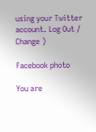using your Twitter account. Log Out /  Change )

Facebook photo

You are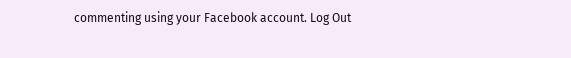commenting using your Facebook account. Log Out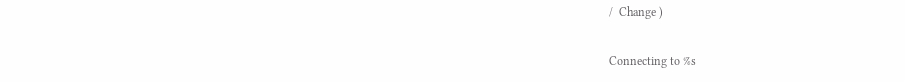/  Change )

Connecting to %s